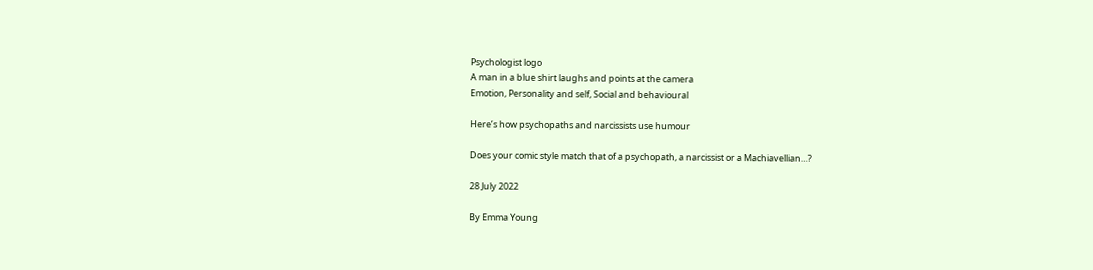Psychologist logo
A man in a blue shirt laughs and points at the camera
Emotion, Personality and self, Social and behavioural

Here’s how psychopaths and narcissists use humour

Does your comic style match that of a psychopath, a narcissist or a Machiavellian…?

28 July 2022

By Emma Young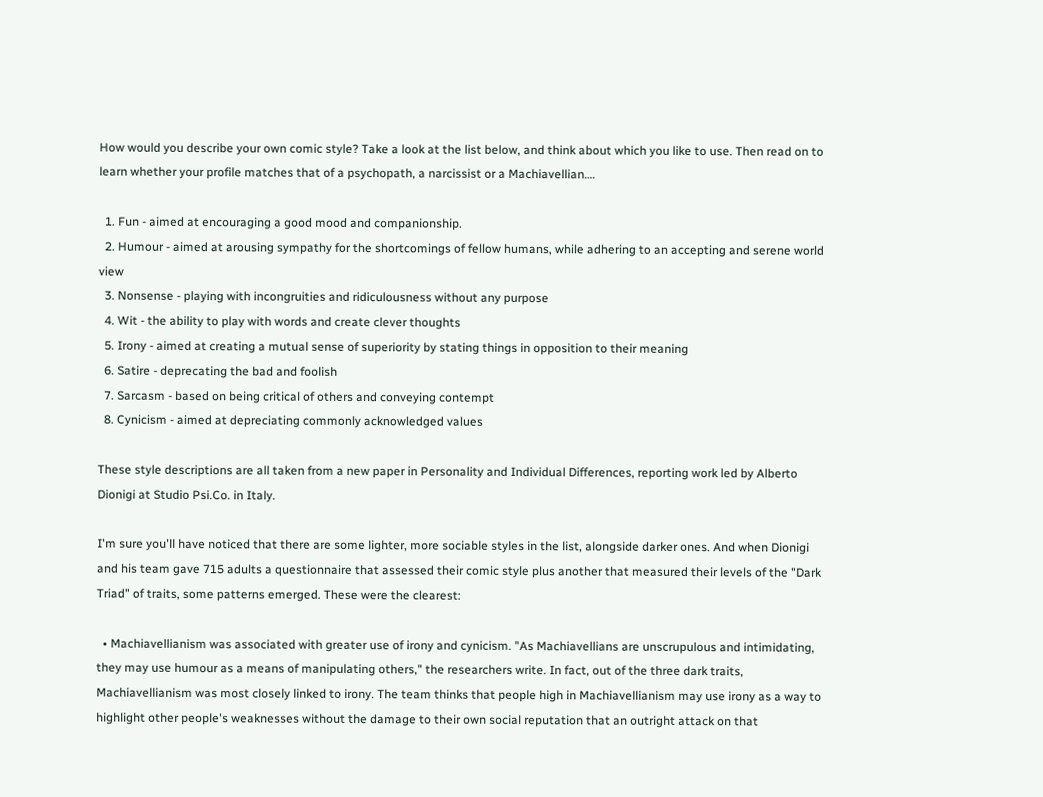How would you describe your own comic style? Take a look at the list below, and think about which you like to use. Then read on to learn whether your profile matches that of a psychopath, a narcissist or a Machiavellian….

  1. Fun - aimed at encouraging a good mood and companionship.
  2. Humour - aimed at arousing sympathy for the shortcomings of fellow humans, while adhering to an accepting and serene world view
  3. Nonsense - playing with incongruities and ridiculousness without any purpose
  4. Wit - the ability to play with words and create clever thoughts
  5. Irony - aimed at creating a mutual sense of superiority by stating things in opposition to their meaning
  6. Satire - deprecating the bad and foolish
  7. Sarcasm - based on being critical of others and conveying contempt
  8. Cynicism - aimed at depreciating commonly acknowledged values

These style descriptions are all taken from a new paper in Personality and Individual Differences, reporting work led by Alberto Dionigi at Studio Psi.Co. in Italy.

I'm sure you'll have noticed that there are some lighter, more sociable styles in the list, alongside darker ones. And when Dionigi and his team gave 715 adults a questionnaire that assessed their comic style plus another that measured their levels of the "Dark Triad" of traits, some patterns emerged. These were the clearest:

  • Machiavellianism was associated with greater use of irony and cynicism. "As Machiavellians are unscrupulous and intimidating, they may use humour as a means of manipulating others," the researchers write. In fact, out of the three dark traits, Machiavellianism was most closely linked to irony. The team thinks that people high in Machiavellianism may use irony as a way to highlight other people's weaknesses without the damage to their own social reputation that an outright attack on that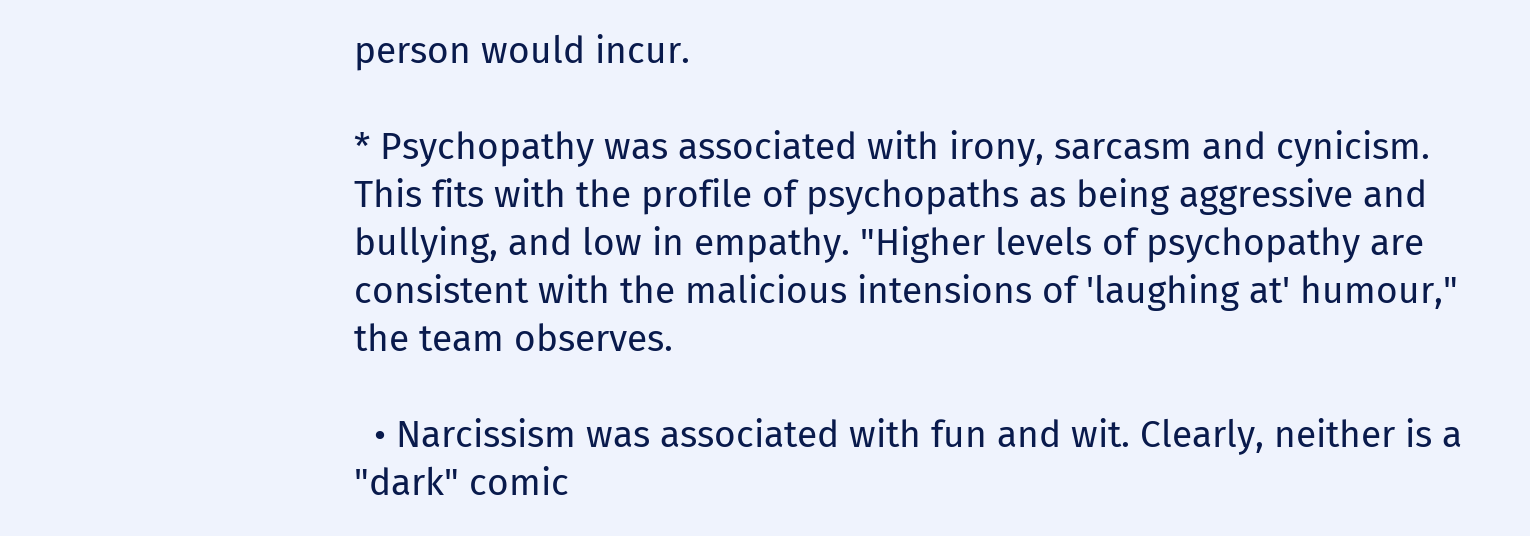person would incur.

* Psychopathy was associated with irony, sarcasm and cynicism. This fits with the profile of psychopaths as being aggressive and bullying, and low in empathy. "Higher levels of psychopathy are consistent with the malicious intensions of 'laughing at' humour," the team observes.

  • Narcissism was associated with fun and wit. Clearly, neither is a "dark" comic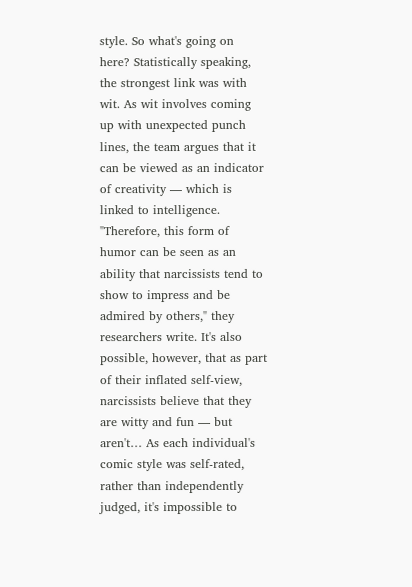style. So what's going on here? Statistically speaking, the strongest link was with wit. As wit involves coming up with unexpected punch lines, the team argues that it can be viewed as an indicator of creativity — which is linked to intelligence. "Therefore, this form of humor can be seen as an ability that narcissists tend to show to impress and be admired by others," they researchers write. It's also possible, however, that as part of their inflated self-view, narcissists believe that they are witty and fun — but aren't… As each individual's comic style was self-rated, rather than independently judged, it's impossible to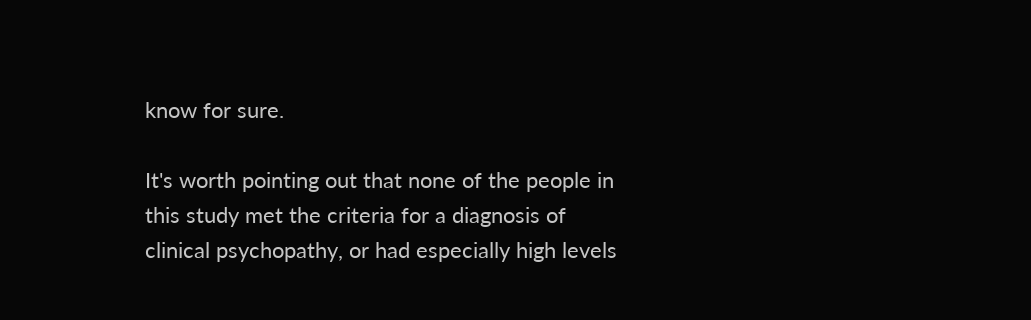know for sure.

It's worth pointing out that none of the people in this study met the criteria for a diagnosis of clinical psychopathy, or had especially high levels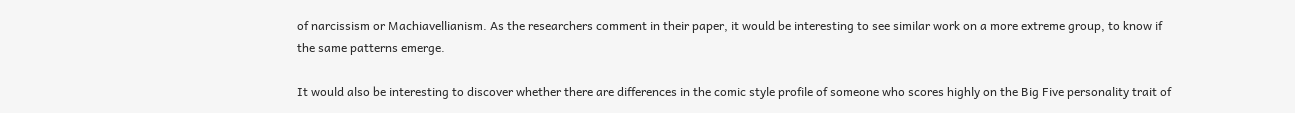of narcissism or Machiavellianism. As the researchers comment in their paper, it would be interesting to see similar work on a more extreme group, to know if the same patterns emerge.

It would also be interesting to discover whether there are differences in the comic style profile of someone who scores highly on the Big Five personality trait of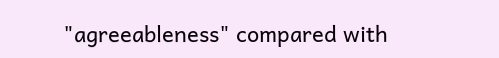"agreeableness" compared with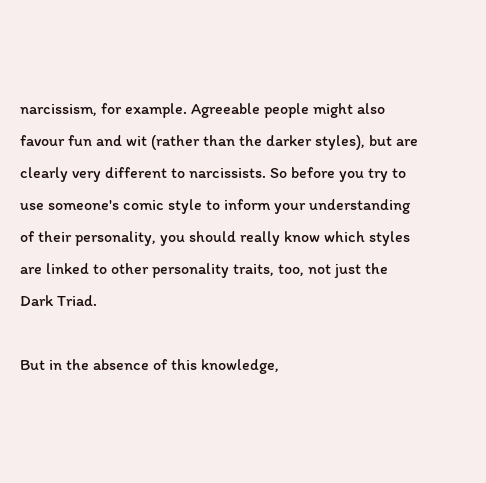narcissism, for example. Agreeable people might also favour fun and wit (rather than the darker styles), but are clearly very different to narcissists. So before you try to use someone's comic style to inform your understanding of their personality, you should really know which styles are linked to other personality traits, too, not just the Dark Triad.

But in the absence of this knowledge,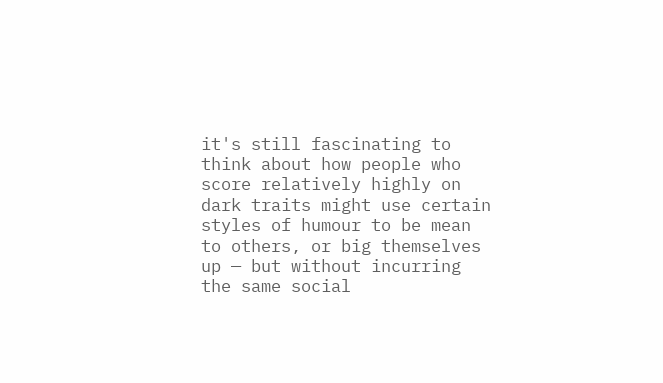it's still fascinating to think about how people who score relatively highly on dark traits might use certain styles of humour to be mean to others, or big themselves up — but without incurring the same social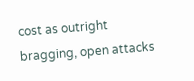cost as outright bragging, open attacks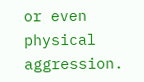or even physical aggression.